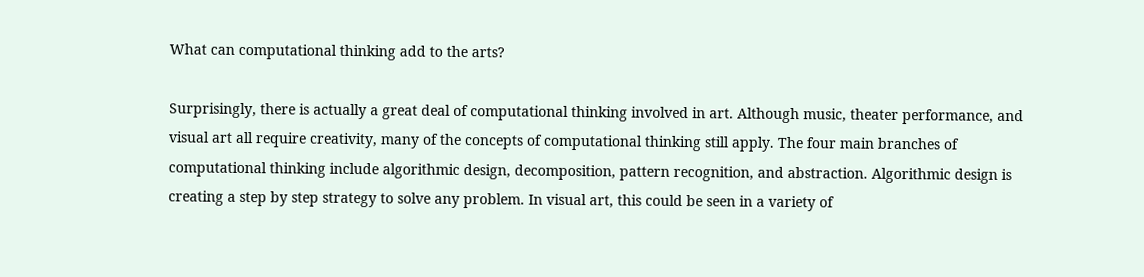What can computational thinking add to the arts?

Surprisingly, there is actually a great deal of computational thinking involved in art. Although music, theater performance, and visual art all require creativity, many of the concepts of computational thinking still apply. The four main branches of computational thinking include algorithmic design, decomposition, pattern recognition, and abstraction. Algorithmic design is creating a step by step strategy to solve any problem. In visual art, this could be seen in a variety of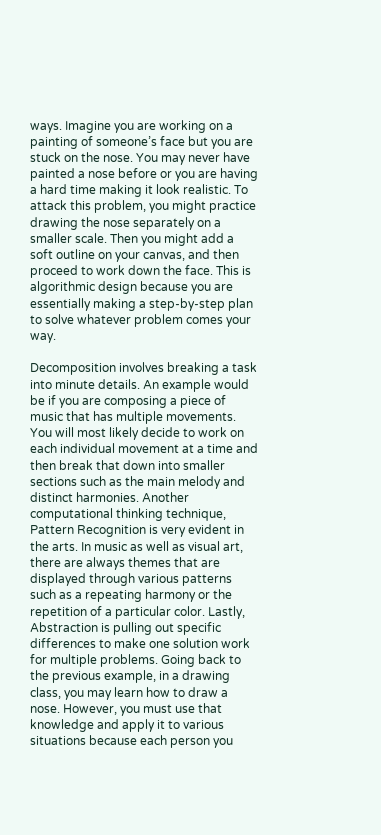ways. Imagine you are working on a painting of someone’s face but you are stuck on the nose. You may never have painted a nose before or you are having a hard time making it look realistic. To attack this problem, you might practice drawing the nose separately on a smaller scale. Then you might add a soft outline on your canvas, and then proceed to work down the face. This is algorithmic design because you are essentially making a step-by-step plan to solve whatever problem comes your way.

Decomposition involves breaking a task into minute details. An example would be if you are composing a piece of music that has multiple movements. You will most likely decide to work on each individual movement at a time and then break that down into smaller sections such as the main melody and distinct harmonies. Another computational thinking technique, Pattern Recognition is very evident in the arts. In music as well as visual art, there are always themes that are displayed through various patterns such as a repeating harmony or the repetition of a particular color. Lastly, Abstraction is pulling out specific differences to make one solution work for multiple problems. Going back to the previous example, in a drawing class, you may learn how to draw a nose. However, you must use that knowledge and apply it to various situations because each person you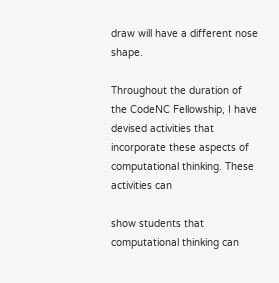draw will have a different nose shape.

Throughout the duration of the CodeNC Fellowship, I have devised activities that incorporate these aspects of computational thinking. These activities can

show students that computational thinking can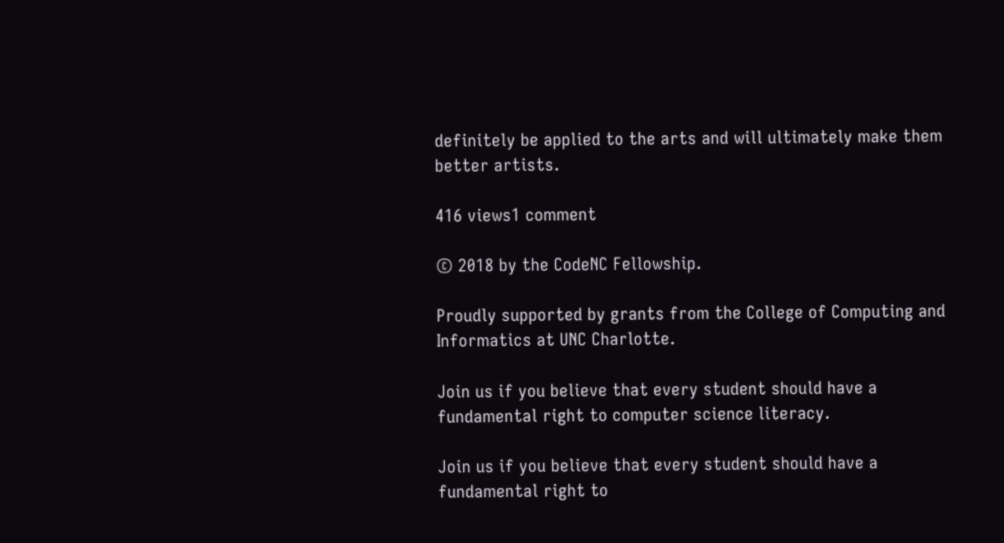definitely be applied to the arts and will ultimately make them better artists.

416 views1 comment

© 2018 by the CodeNC Fellowship.

Proudly supported by grants from the College of Computing and Informatics at UNC Charlotte.

Join us if you believe that every student should have a fundamental right to computer science literacy.

Join us if you believe that every student should have a fundamental right to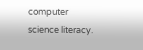computer science literacy.